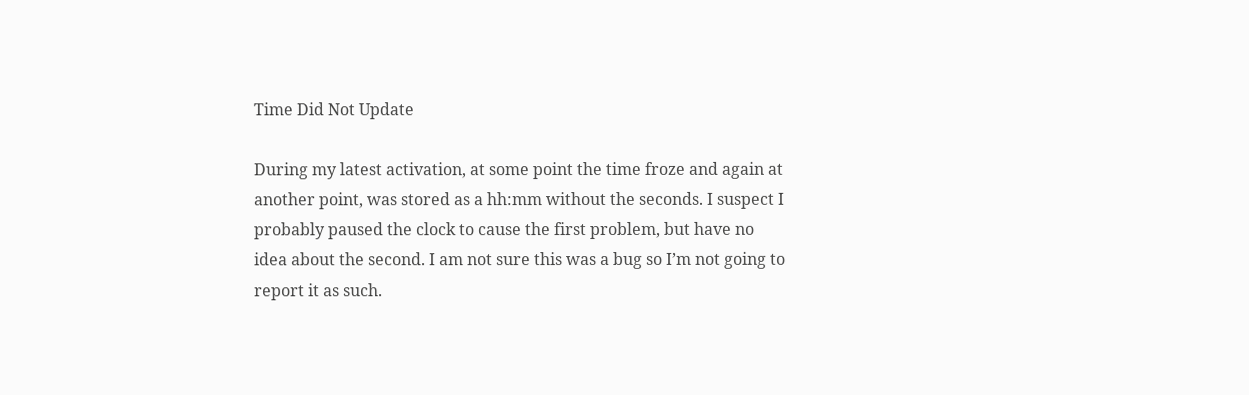Time Did Not Update

During my latest activation, at some point the time froze and again at another point, was stored as a hh:mm without the seconds. I suspect I probably paused the clock to cause the first problem, but have no idea about the second. I am not sure this was a bug so I’m not going to report it as such.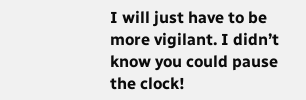I will just have to be more vigilant. I didn’t know you could pause the clock!